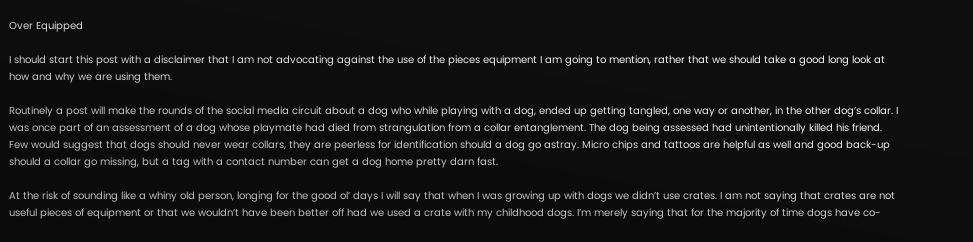Over Equipped

I should start this post with a disclaimer that I am not advocating against the use of the pieces equipment I am going to mention, rather that we should take a good long look at how and why we are using them.

Routinely a post will make the rounds of the social media circuit about a dog who while playing with a dog, ended up getting tangled, one way or another, in the other dog’s collar. I was once part of an assessment of a dog whose playmate had died from strangulation from a collar entanglement. The dog being assessed had unintentionally killed his friend. Few would suggest that dogs should never wear collars, they are peerless for identification should a dog go astray. Micro chips and tattoos are helpful as well and good back-up should a collar go missing, but a tag with a contact number can get a dog home pretty darn fast.

At the risk of sounding like a whiny old person, longing for the good ol’ days I will say that when I was growing up with dogs we didn’t use crates. I am not saying that crates are not useful pieces of equipment or that we wouldn’t have been better off had we used a crate with my childhood dogs. I’m merely saying that for the majority of time dogs have co-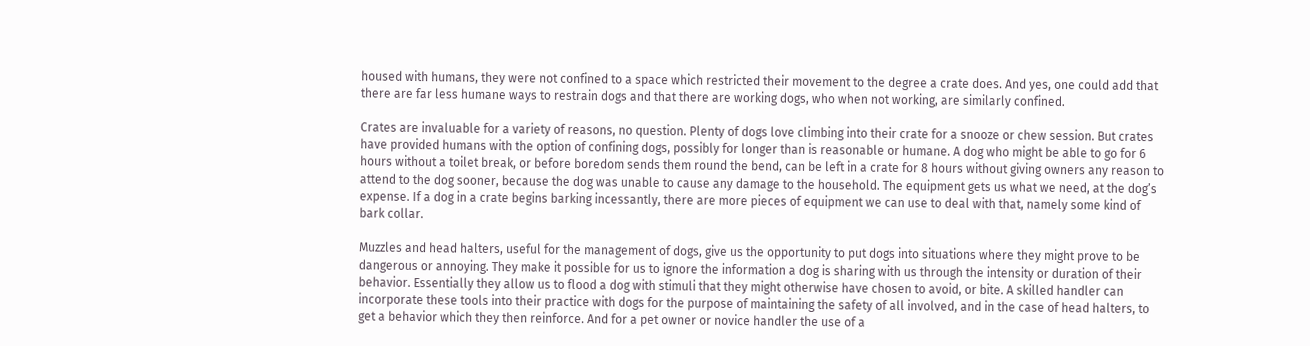housed with humans, they were not confined to a space which restricted their movement to the degree a crate does. And yes, one could add that there are far less humane ways to restrain dogs and that there are working dogs, who when not working, are similarly confined.

Crates are invaluable for a variety of reasons, no question. Plenty of dogs love climbing into their crate for a snooze or chew session. But crates have provided humans with the option of confining dogs, possibly for longer than is reasonable or humane. A dog who might be able to go for 6 hours without a toilet break, or before boredom sends them round the bend, can be left in a crate for 8 hours without giving owners any reason to attend to the dog sooner, because the dog was unable to cause any damage to the household. The equipment gets us what we need, at the dog’s expense. If a dog in a crate begins barking incessantly, there are more pieces of equipment we can use to deal with that, namely some kind of bark collar.

Muzzles and head halters, useful for the management of dogs, give us the opportunity to put dogs into situations where they might prove to be dangerous or annoying. They make it possible for us to ignore the information a dog is sharing with us through the intensity or duration of their behavior. Essentially they allow us to flood a dog with stimuli that they might otherwise have chosen to avoid, or bite. A skilled handler can incorporate these tools into their practice with dogs for the purpose of maintaining the safety of all involved, and in the case of head halters, to get a behavior which they then reinforce. And for a pet owner or novice handler the use of a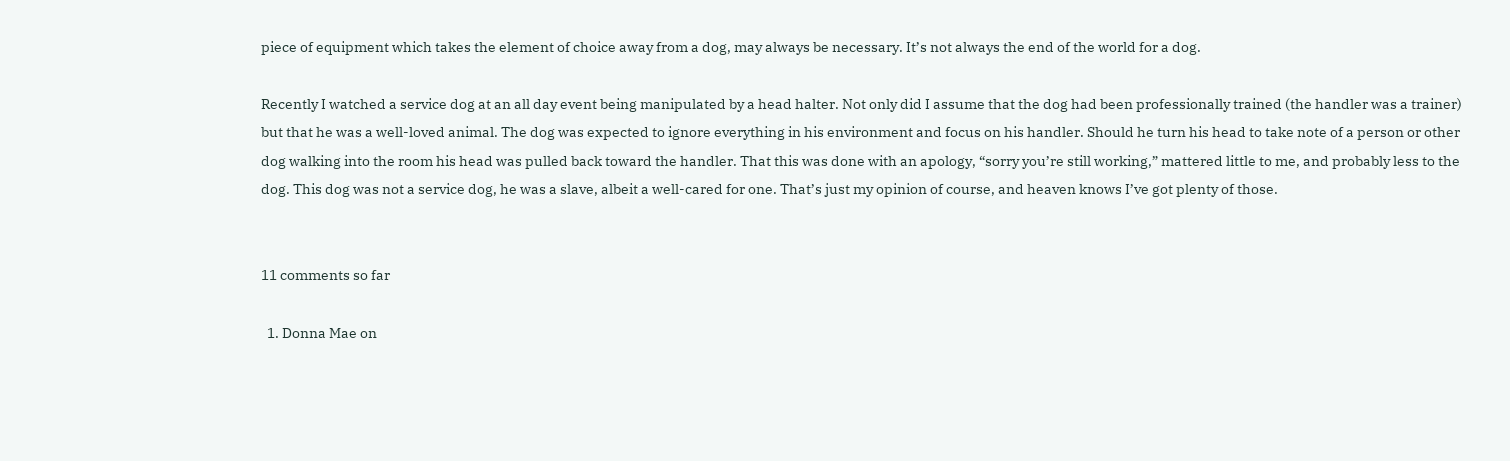piece of equipment which takes the element of choice away from a dog, may always be necessary. It’s not always the end of the world for a dog.

Recently I watched a service dog at an all day event being manipulated by a head halter. Not only did I assume that the dog had been professionally trained (the handler was a trainer) but that he was a well-loved animal. The dog was expected to ignore everything in his environment and focus on his handler. Should he turn his head to take note of a person or other dog walking into the room his head was pulled back toward the handler. That this was done with an apology, “sorry you’re still working,” mattered little to me, and probably less to the dog. This dog was not a service dog, he was a slave, albeit a well-cared for one. That’s just my opinion of course, and heaven knows I’ve got plenty of those.


11 comments so far

  1. Donna Mae on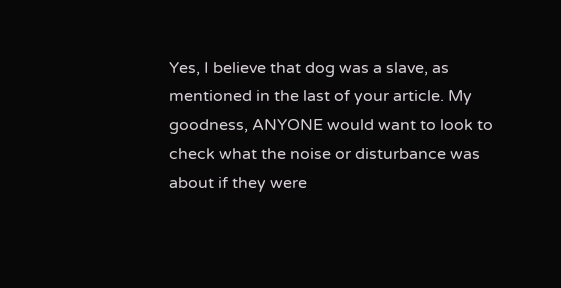Yes, I believe that dog was a slave, as mentioned in the last of your article. My goodness, ANYONE would want to look to check what the noise or disturbance was about if they were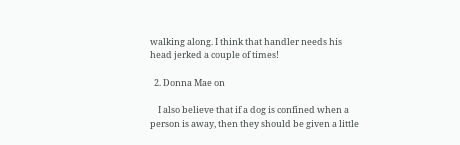walking along. I think that handler needs his head jerked a couple of times!

  2. Donna Mae on

    I also believe that if a dog is confined when a person is away, then they should be given a little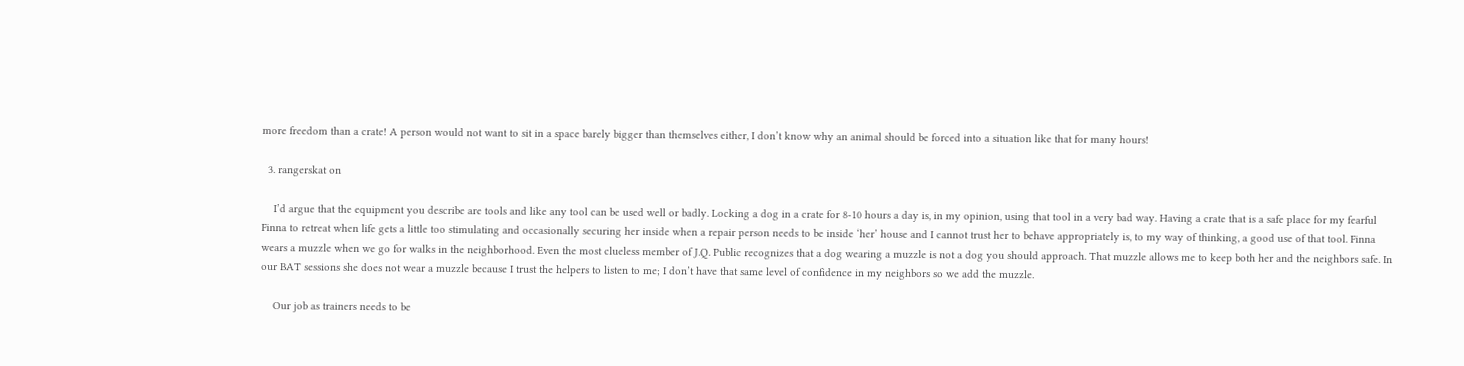more freedom than a crate! A person would not want to sit in a space barely bigger than themselves either, I don’t know why an animal should be forced into a situation like that for many hours!

  3. rangerskat on

    I’d argue that the equipment you describe are tools and like any tool can be used well or badly. Locking a dog in a crate for 8-10 hours a day is, in my opinion, using that tool in a very bad way. Having a crate that is a safe place for my fearful Finna to retreat when life gets a little too stimulating and occasionally securing her inside when a repair person needs to be inside ‘her’ house and I cannot trust her to behave appropriately is, to my way of thinking, a good use of that tool. Finna wears a muzzle when we go for walks in the neighborhood. Even the most clueless member of J.Q. Public recognizes that a dog wearing a muzzle is not a dog you should approach. That muzzle allows me to keep both her and the neighbors safe. In our BAT sessions she does not wear a muzzle because I trust the helpers to listen to me; I don’t have that same level of confidence in my neighbors so we add the muzzle.

    Our job as trainers needs to be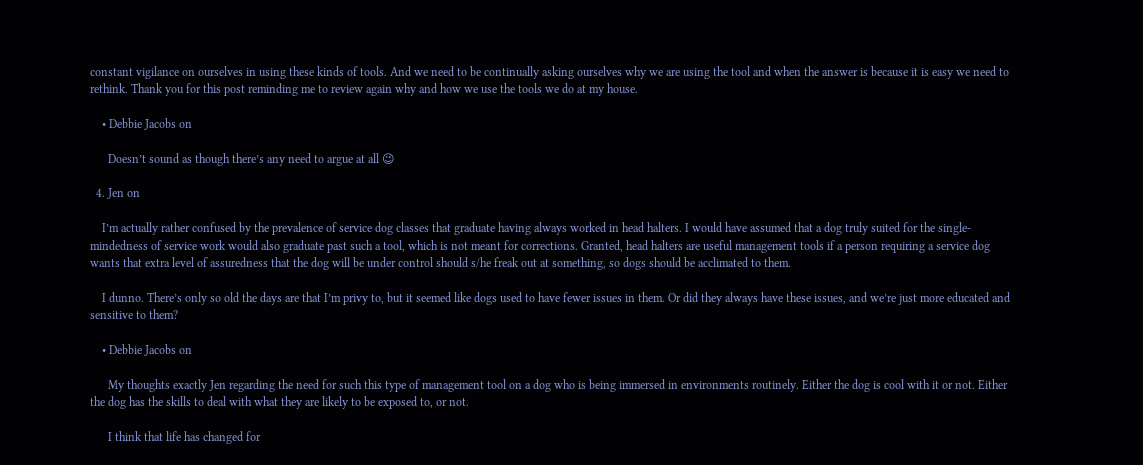constant vigilance on ourselves in using these kinds of tools. And we need to be continually asking ourselves why we are using the tool and when the answer is because it is easy we need to rethink. Thank you for this post reminding me to review again why and how we use the tools we do at my house.

    • Debbie Jacobs on

      Doesn’t sound as though there’s any need to argue at all 😉

  4. Jen on

    I’m actually rather confused by the prevalence of service dog classes that graduate having always worked in head halters. I would have assumed that a dog truly suited for the single-mindedness of service work would also graduate past such a tool, which is not meant for corrections. Granted, head halters are useful management tools if a person requiring a service dog wants that extra level of assuredness that the dog will be under control should s/he freak out at something, so dogs should be acclimated to them.

    I dunno. There’s only so old the days are that I’m privy to, but it seemed like dogs used to have fewer issues in them. Or did they always have these issues, and we’re just more educated and sensitive to them?

    • Debbie Jacobs on

      My thoughts exactly Jen regarding the need for such this type of management tool on a dog who is being immersed in environments routinely. Either the dog is cool with it or not. Either the dog has the skills to deal with what they are likely to be exposed to, or not.

      I think that life has changed for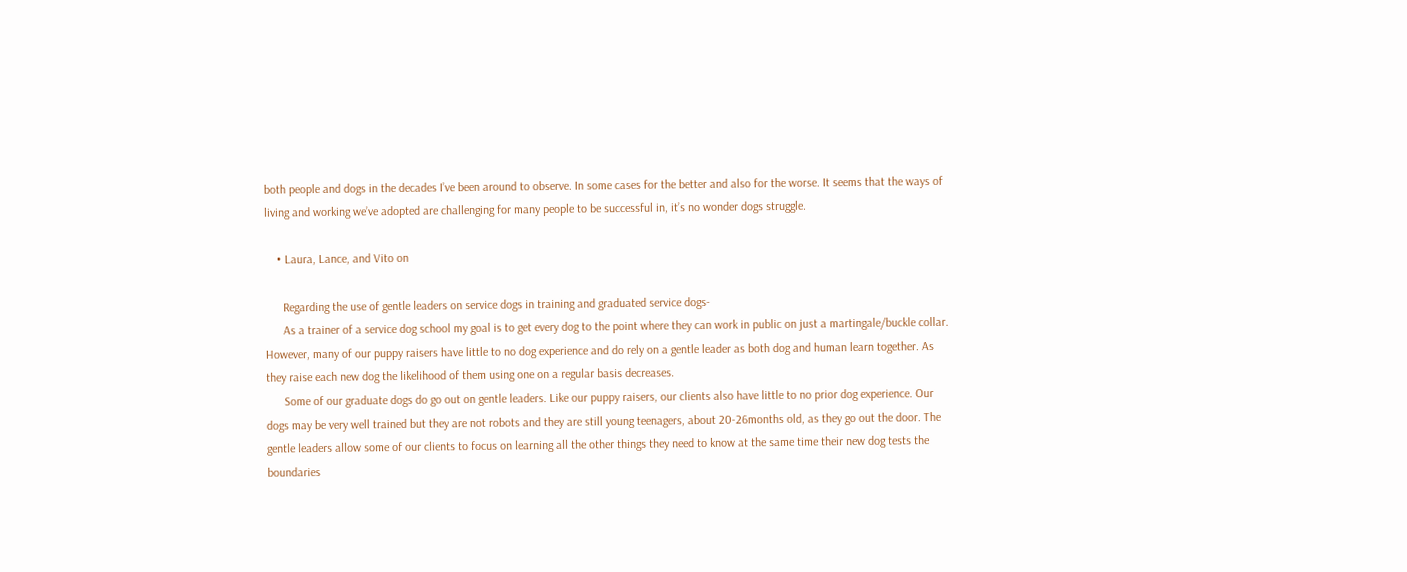both people and dogs in the decades I’ve been around to observe. In some cases for the better and also for the worse. It seems that the ways of living and working we’ve adopted are challenging for many people to be successful in, it’s no wonder dogs struggle.

    • Laura, Lance, and Vito on

      Regarding the use of gentle leaders on service dogs in training and graduated service dogs-
      As a trainer of a service dog school my goal is to get every dog to the point where they can work in public on just a martingale/buckle collar. However, many of our puppy raisers have little to no dog experience and do rely on a gentle leader as both dog and human learn together. As they raise each new dog the likelihood of them using one on a regular basis decreases.
      Some of our graduate dogs do go out on gentle leaders. Like our puppy raisers, our clients also have little to no prior dog experience. Our dogs may be very well trained but they are not robots and they are still young teenagers, about 20-26months old, as they go out the door. The gentle leaders allow some of our clients to focus on learning all the other things they need to know at the same time their new dog tests the boundaries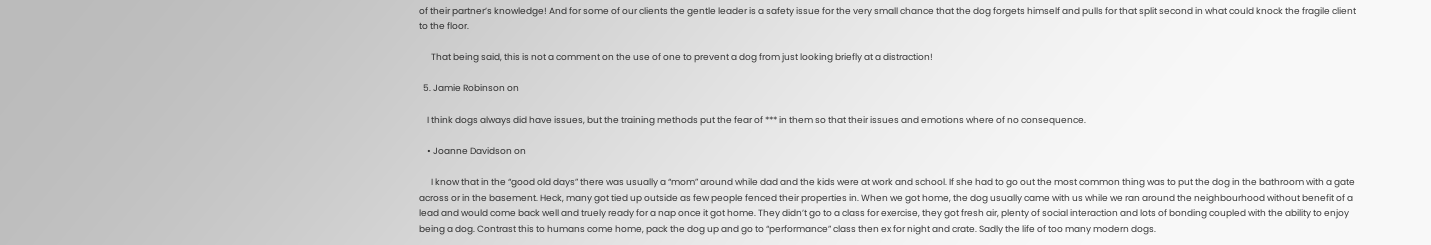of their partner’s knowledge! And for some of our clients the gentle leader is a safety issue for the very small chance that the dog forgets himself and pulls for that split second in what could knock the fragile client to the floor.

      That being said, this is not a comment on the use of one to prevent a dog from just looking briefly at a distraction!

  5. Jamie Robinson on

    I think dogs always did have issues, but the training methods put the fear of *** in them so that their issues and emotions where of no consequence.

    • Joanne Davidson on

      I know that in the “good old days” there was usually a “mom” around while dad and the kids were at work and school. If she had to go out the most common thing was to put the dog in the bathroom with a gate across or in the basement. Heck, many got tied up outside as few people fenced their properties in. When we got home, the dog usually came with us while we ran around the neighbourhood without benefit of a lead and would come back well and truely ready for a nap once it got home. They didn’t go to a class for exercise, they got fresh air, plenty of social interaction and lots of bonding coupled with the ability to enjoy being a dog. Contrast this to humans come home, pack the dog up and go to “performance” class then ex for night and crate. Sadly the life of too many modern dogs.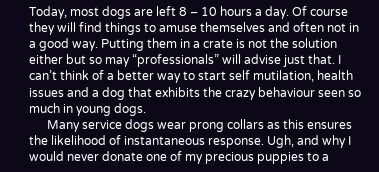Today, most dogs are left 8 – 10 hours a day. Of course they will find things to amuse themselves and often not in a good way. Putting them in a crate is not the solution either but so may “professionals” will advise just that. I can’t think of a better way to start self mutilation, health issues and a dog that exhibits the crazy behaviour seen so much in young dogs.
      Many service dogs wear prong collars as this ensures the likelihood of instantaneous response. Ugh, and why I would never donate one of my precious puppies to a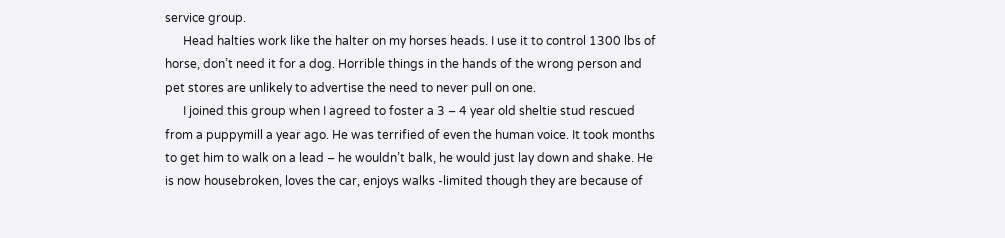service group.
      Head halties work like the halter on my horses heads. I use it to control 1300 lbs of horse, don’t need it for a dog. Horrible things in the hands of the wrong person and pet stores are unlikely to advertise the need to never pull on one.
      I joined this group when I agreed to foster a 3 – 4 year old sheltie stud rescued from a puppymill a year ago. He was terrified of even the human voice. It took months to get him to walk on a lead – he wouldn’t balk, he would just lay down and shake. He is now housebroken, loves the car, enjoys walks -limited though they are because of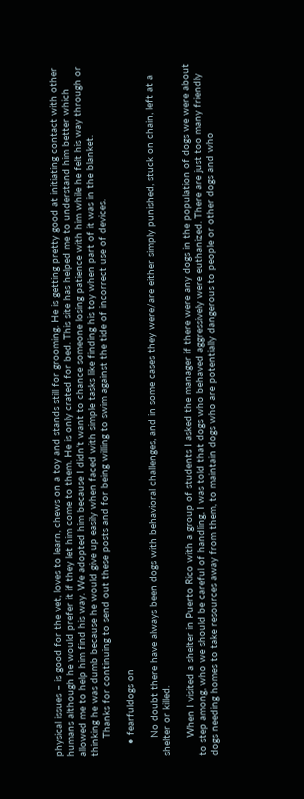physical issues – is good for the vet, loves to learn, chews on a toy and stands still for grooming. He is getting pretty good at initiating contact with other humans although he would prefer it if they let him come to them. He is only crated for bed. This site has helped me to understand him better which allowed me to help him find his way. We adopted him because I didn’t want to chance someone losing patience with him while he felt his way through or thinking he was dumb because he would give up easily when faced with simple tasks like finding his toy when part of it was in the blanket.
      Thanks for continuing to send out these posts and for being willing to swim against the tide of incorrect use of devices.

    • fearfuldogs on

      No doubt there have always been dogs with behavioral challenges, and in some cases they were/are either simply punished, stuck on chain, left at a shelter or killed.

      When I visited a shelter in Puerto Rico with a group of students I asked the manager if there were any dogs in the population of dogs we were about to step among, who we should be careful of handling, I was told that dogs who behaved aggressively were euthanized. There are just too many friendly dogs needing homes to take resources away from them, to maintain dogs who are potentially dangerous to people or other dogs and who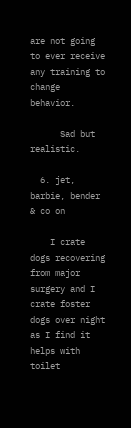are not going to ever receive any training to change behavior.

      Sad but realistic.

  6. jet, barbie, bender & co on

    I crate dogs recovering from major surgery and I crate foster dogs over night as I find it helps with toilet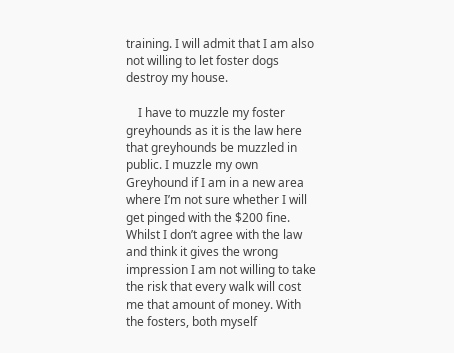training. I will admit that I am also not willing to let foster dogs destroy my house.

    I have to muzzle my foster greyhounds as it is the law here that greyhounds be muzzled in public. I muzzle my own Greyhound if I am in a new area where I’m not sure whether I will get pinged with the $200 fine. Whilst I don’t agree with the law and think it gives the wrong impression I am not willing to take the risk that every walk will cost me that amount of money. With the fosters, both myself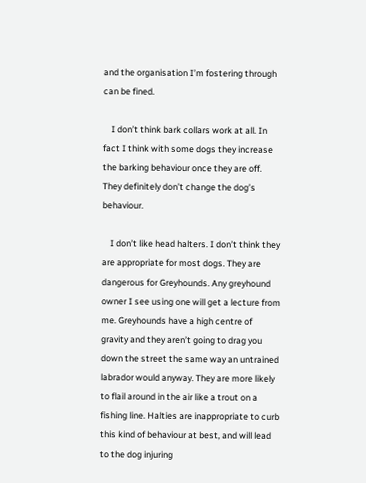and the organisation I’m fostering through can be fined.

    I don’t think bark collars work at all. In fact I think with some dogs they increase the barking behaviour once they are off. They definitely don’t change the dog’s behaviour.

    I don’t like head halters. I don’t think they are appropriate for most dogs. They are dangerous for Greyhounds. Any greyhound owner I see using one will get a lecture from me. Greyhounds have a high centre of gravity and they aren’t going to drag you down the street the same way an untrained labrador would anyway. They are more likely to flail around in the air like a trout on a fishing line. Halties are inappropriate to curb this kind of behaviour at best, and will lead to the dog injuring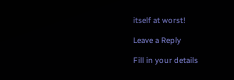itself at worst!

Leave a Reply

Fill in your details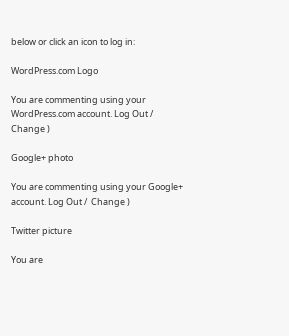below or click an icon to log in:

WordPress.com Logo

You are commenting using your WordPress.com account. Log Out /  Change )

Google+ photo

You are commenting using your Google+ account. Log Out /  Change )

Twitter picture

You are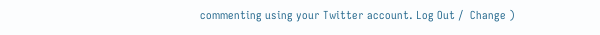commenting using your Twitter account. Log Out /  Change )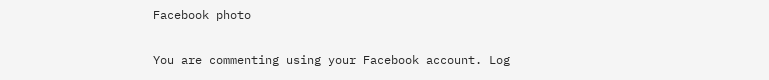Facebook photo

You are commenting using your Facebook account. Log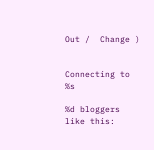Out /  Change )


Connecting to %s

%d bloggers like this: